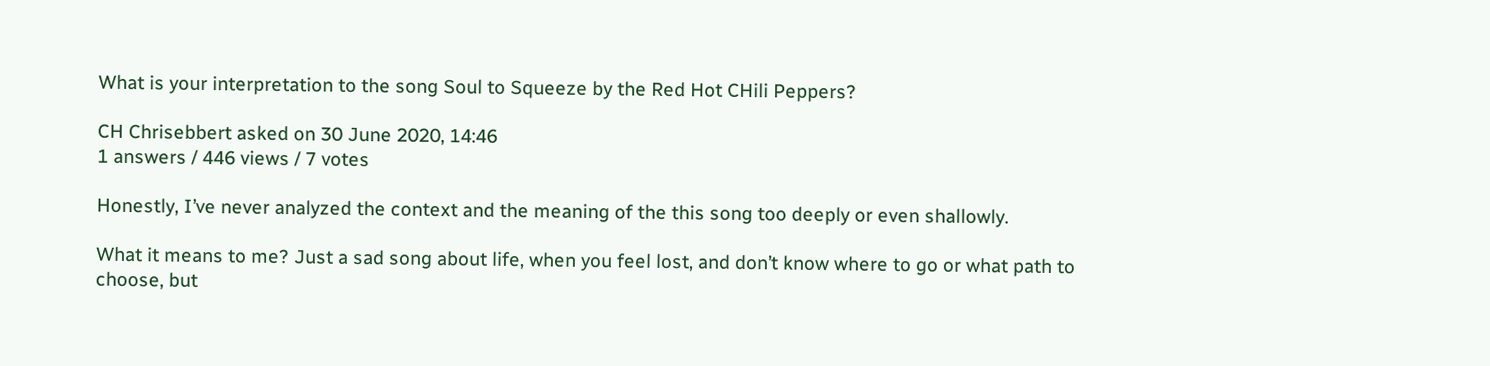What is your interpretation to the song Soul to Squeeze by the Red Hot CHili Peppers?

CH Chrisebbert asked on 30 June 2020, 14:46
1 answers / 446 views / 7 votes

Honestly, I’ve never analyzed the context and the meaning of the this song too deeply or even shallowly.

What it means to me? Just a sad song about life, when you feel lost, and don’t know where to go or what path to choose, but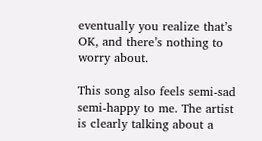eventually you realize that’s OK, and there’s nothing to worry about.

This song also feels semi-sad semi-happy to me. The artist is clearly talking about a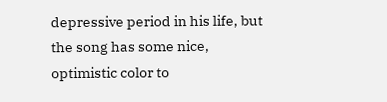depressive period in his life, but the song has some nice, optimistic color to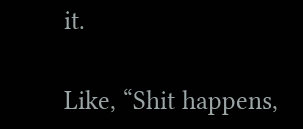it.

Like, “Shit happens,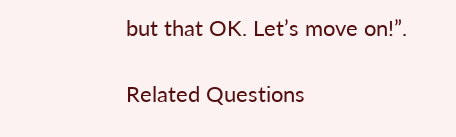but that OK. Let’s move on!”.

Related Questions